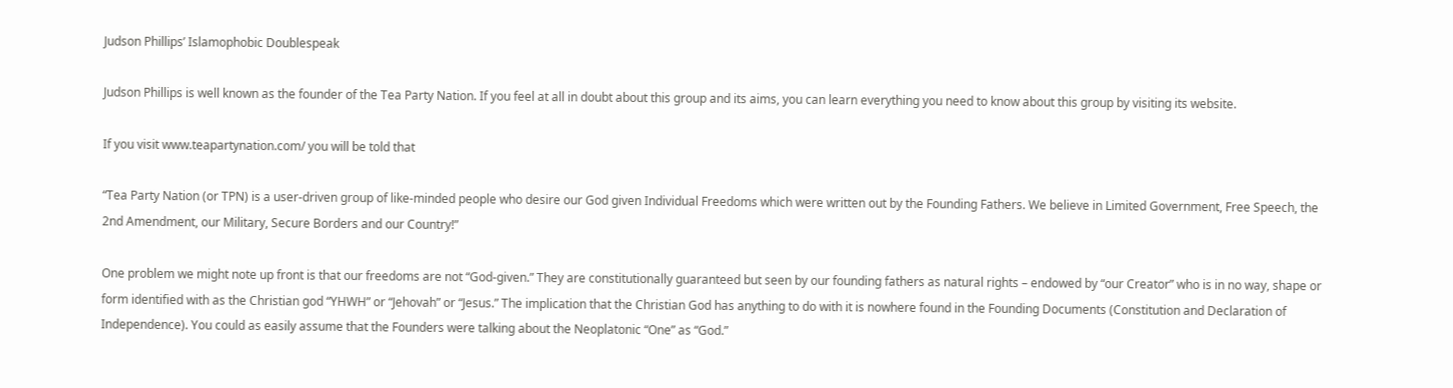Judson Phillips’ Islamophobic Doublespeak

Judson Phillips is well known as the founder of the Tea Party Nation. If you feel at all in doubt about this group and its aims, you can learn everything you need to know about this group by visiting its website.

If you visit www.teapartynation.com/ you will be told that

“Tea Party Nation (or TPN) is a user-driven group of like-minded people who desire our God given Individual Freedoms which were written out by the Founding Fathers. We believe in Limited Government, Free Speech, the 2nd Amendment, our Military, Secure Borders and our Country!”

One problem we might note up front is that our freedoms are not “God-given.” They are constitutionally guaranteed but seen by our founding fathers as natural rights – endowed by “our Creator” who is in no way, shape or form identified with as the Christian god “YHWH” or “Jehovah” or “Jesus.” The implication that the Christian God has anything to do with it is nowhere found in the Founding Documents (Constitution and Declaration of Independence). You could as easily assume that the Founders were talking about the Neoplatonic “One” as “God.”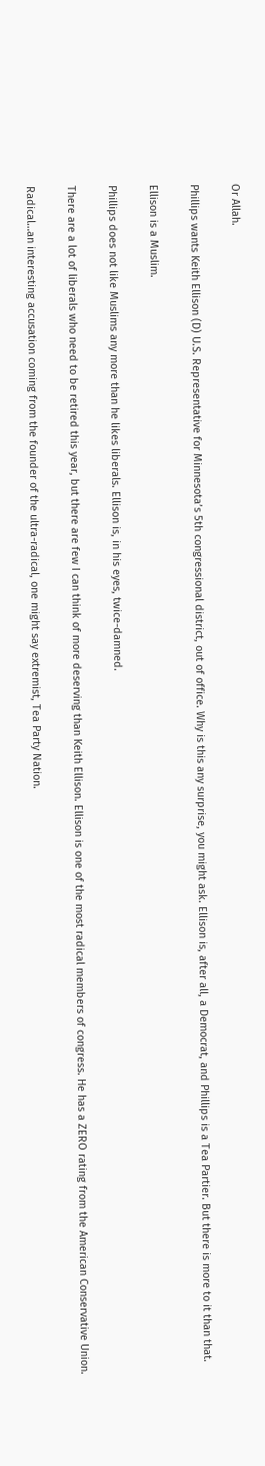Or Allah.

Phillips wants Keith Ellison (D) U.S. Representative for Minnesota’s 5th congressional district, out of office. Why is this any surprise, you might ask. Ellison is, after all, a Democrat, and Phillips is a Tea Partier. But there is more to it than that.

Ellison is a Muslim.

Phillips does not like Muslims any more than he likes liberals. Ellison is, in his eyes, twice-damned.

There are a lot of liberals who need to be retired this year, but there are few I can think of more deserving than Keith Ellison. Ellison is one of the most radical members of congress. He has a ZERO rating from the American Conservative Union.

Radical…an interesting accusation coming from the founder of the ultra-radical, one might say extremist, Tea Party Nation.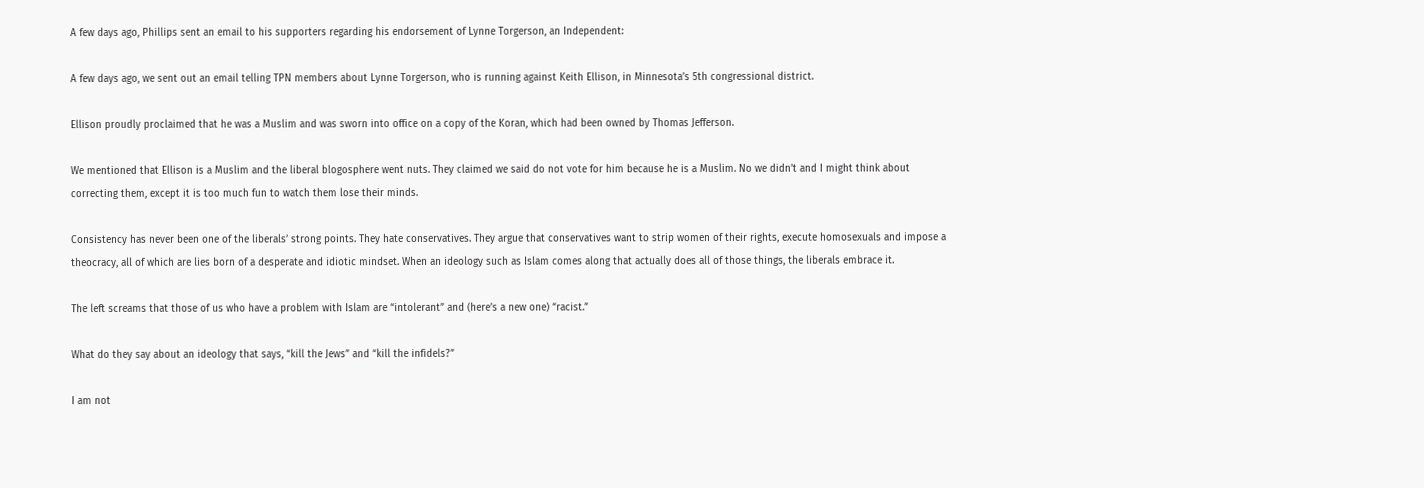A few days ago, Phillips sent an email to his supporters regarding his endorsement of Lynne Torgerson, an Independent:

A few days ago, we sent out an email telling TPN members about Lynne Torgerson, who is running against Keith Ellison, in Minnesota’s 5th congressional district.

Ellison proudly proclaimed that he was a Muslim and was sworn into office on a copy of the Koran, which had been owned by Thomas Jefferson.

We mentioned that Ellison is a Muslim and the liberal blogosphere went nuts. They claimed we said do not vote for him because he is a Muslim. No we didn’t and I might think about correcting them, except it is too much fun to watch them lose their minds.

Consistency has never been one of the liberals’ strong points. They hate conservatives. They argue that conservatives want to strip women of their rights, execute homosexuals and impose a theocracy, all of which are lies born of a desperate and idiotic mindset. When an ideology such as Islam comes along that actually does all of those things, the liberals embrace it.

The left screams that those of us who have a problem with Islam are “intolerant” and (here’s a new one) “racist.”

What do they say about an ideology that says, “kill the Jews” and “kill the infidels?”

I am not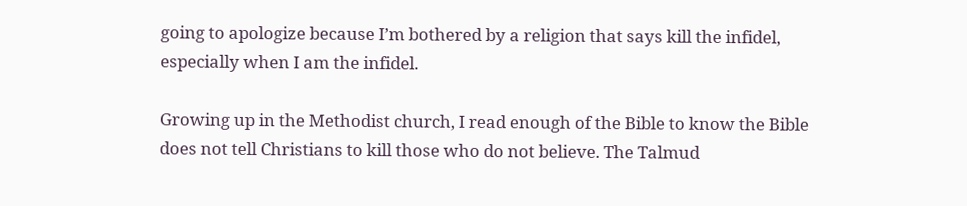going to apologize because I’m bothered by a religion that says kill the infidel, especially when I am the infidel.

Growing up in the Methodist church, I read enough of the Bible to know the Bible does not tell Christians to kill those who do not believe. The Talmud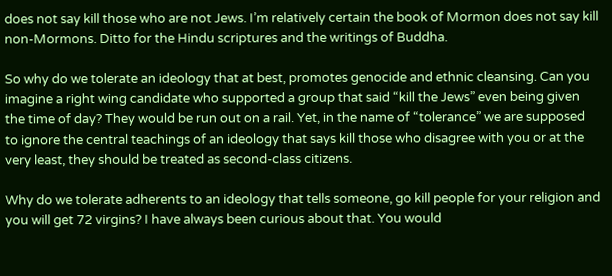does not say kill those who are not Jews. I’m relatively certain the book of Mormon does not say kill non-Mormons. Ditto for the Hindu scriptures and the writings of Buddha.

So why do we tolerate an ideology that at best, promotes genocide and ethnic cleansing. Can you imagine a right wing candidate who supported a group that said “kill the Jews” even being given the time of day? They would be run out on a rail. Yet, in the name of “tolerance” we are supposed to ignore the central teachings of an ideology that says kill those who disagree with you or at the very least, they should be treated as second-class citizens.

Why do we tolerate adherents to an ideology that tells someone, go kill people for your religion and you will get 72 virgins? I have always been curious about that. You would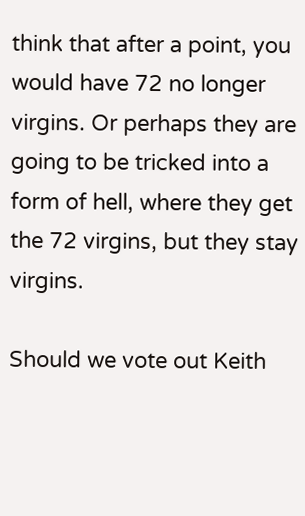think that after a point, you would have 72 no longer virgins. Or perhaps they are going to be tricked into a form of hell, where they get the 72 virgins, but they stay virgins.

Should we vote out Keith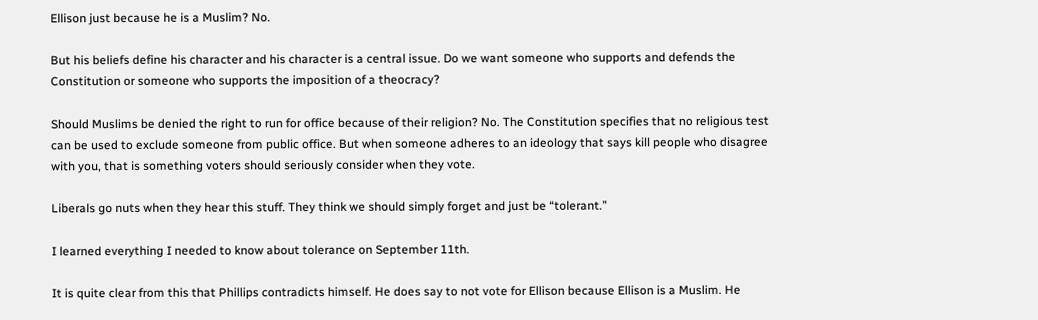Ellison just because he is a Muslim? No.

But his beliefs define his character and his character is a central issue. Do we want someone who supports and defends the Constitution or someone who supports the imposition of a theocracy?

Should Muslims be denied the right to run for office because of their religion? No. The Constitution specifies that no religious test can be used to exclude someone from public office. But when someone adheres to an ideology that says kill people who disagree with you, that is something voters should seriously consider when they vote.

Liberals go nuts when they hear this stuff. They think we should simply forget and just be “tolerant.”

I learned everything I needed to know about tolerance on September 11th.

It is quite clear from this that Phillips contradicts himself. He does say to not vote for Ellison because Ellison is a Muslim. He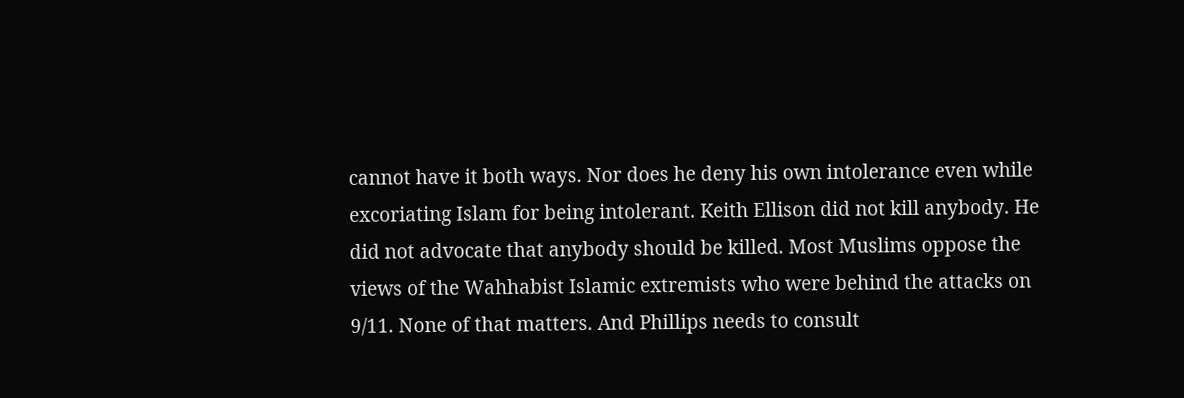cannot have it both ways. Nor does he deny his own intolerance even while excoriating Islam for being intolerant. Keith Ellison did not kill anybody. He did not advocate that anybody should be killed. Most Muslims oppose the views of the Wahhabist Islamic extremists who were behind the attacks on 9/11. None of that matters. And Phillips needs to consult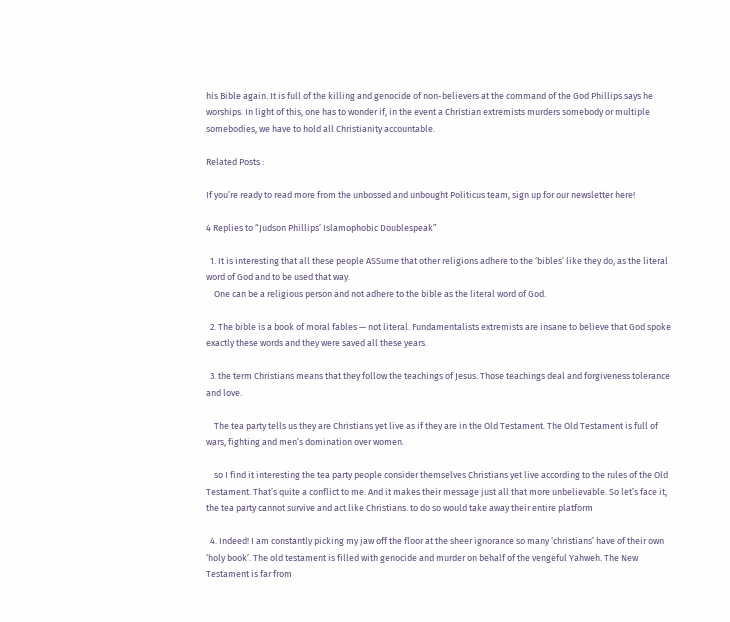his Bible again. It is full of the killing and genocide of non-believers at the command of the God Phillips says he worships. In light of this, one has to wonder if, in the event a Christian extremists murders somebody or multiple somebodies, we have to hold all Christianity accountable.

Related Posts :

If you’re ready to read more from the unbossed and unbought Politicus team, sign up for our newsletter here!

4 Replies to “Judson Phillips’ Islamophobic Doublespeak”

  1. It is interesting that all these people ASSume that other religions adhere to the ‘bibles’ like they do, as the literal word of God and to be used that way.
    One can be a religious person and not adhere to the bible as the literal word of God.

  2. The bible is a book of moral fables — not literal. Fundamentalists extremists are insane to believe that God spoke exactly these words and they were saved all these years.

  3. the term Christians means that they follow the teachings of Jesus. Those teachings deal and forgiveness tolerance and love.

    The tea party tells us they are Christians yet live as if they are in the Old Testament. The Old Testament is full of wars, fighting and men’s domination over women.

    so I find it interesting the tea party people consider themselves Christians yet live according to the rules of the Old Testament. That’s quite a conflict to me. And it makes their message just all that more unbelievable. So let’s face it, the tea party cannot survive and act like Christians. to do so would take away their entire platform

  4. Indeed! I am constantly picking my jaw off the floor at the sheer ignorance so many ‘christians’ have of their own ‘holy book’. The old testament is filled with genocide and murder on behalf of the vengeful Yahweh. The New Testament is far from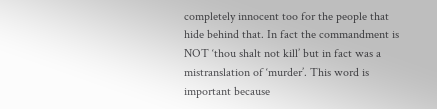completely innocent too for the people that hide behind that. In fact the commandment is NOT ‘thou shalt not kill’ but in fact was a mistranslation of ‘murder’. This word is important because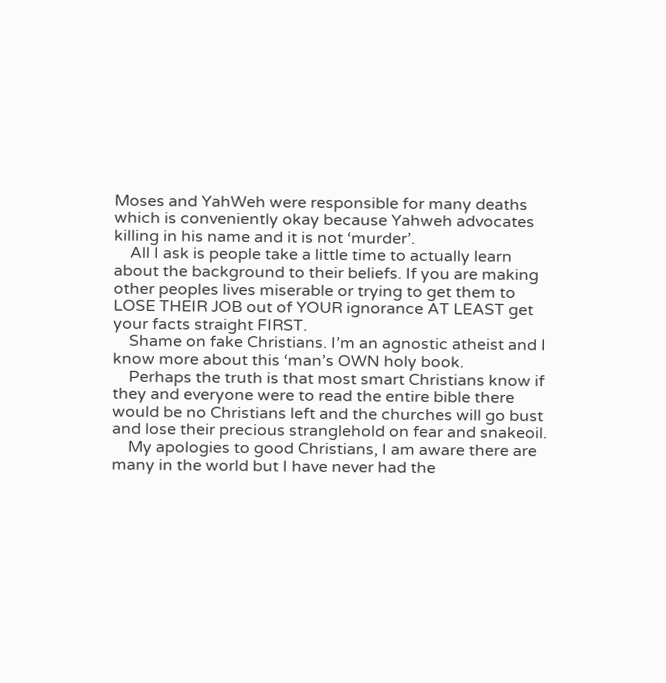Moses and YahWeh were responsible for many deaths which is conveniently okay because Yahweh advocates killing in his name and it is not ‘murder’.
    All I ask is people take a little time to actually learn about the background to their beliefs. If you are making other peoples lives miserable or trying to get them to LOSE THEIR JOB out of YOUR ignorance AT LEAST get your facts straight FIRST.
    Shame on fake Christians. I’m an agnostic atheist and I know more about this ‘man’s OWN holy book.
    Perhaps the truth is that most smart Christians know if they and everyone were to read the entire bible there would be no Christians left and the churches will go bust and lose their precious stranglehold on fear and snakeoil.
    My apologies to good Christians, I am aware there are many in the world but I have never had the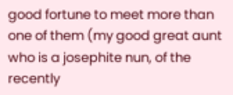good fortune to meet more than one of them (my good great aunt who is a josephite nun, of the recently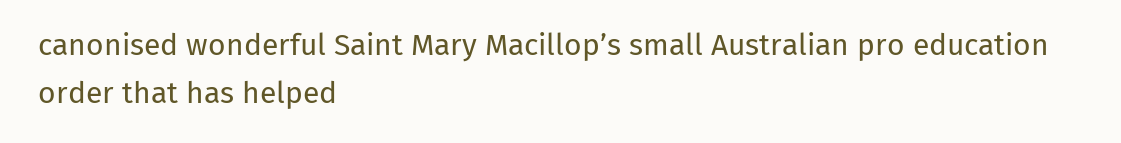canonised wonderful Saint Mary Macillop’s small Australian pro education order that has helped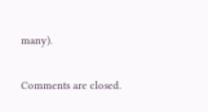many).

Comments are closed.